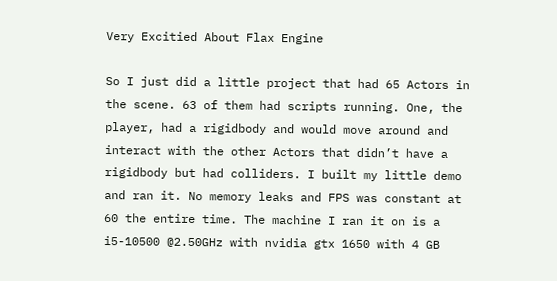Very Excitied About Flax Engine

So I just did a little project that had 65 Actors in the scene. 63 of them had scripts running. One, the player, had a rigidbody and would move around and interact with the other Actors that didn’t have a rigidbody but had colliders. I built my little demo and ran it. No memory leaks and FPS was constant at 60 the entire time. The machine I ran it on is a i5-10500 @2.50GHz with nvidia gtx 1650 with 4 GB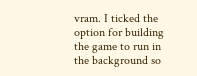vram. I ticked the option for building the game to run in the background so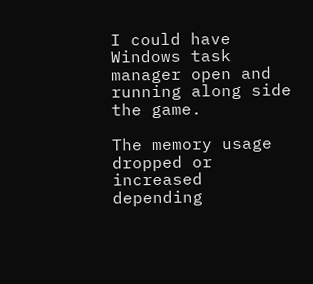I could have Windows task manager open and running along side the game.

The memory usage dropped or increased depending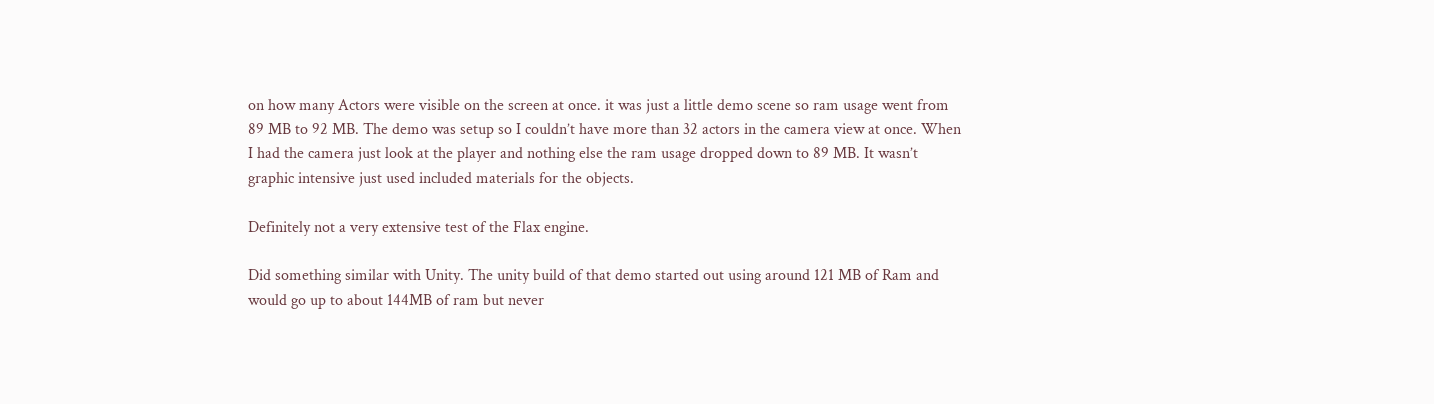on how many Actors were visible on the screen at once. it was just a little demo scene so ram usage went from 89 MB to 92 MB. The demo was setup so I couldn’t have more than 32 actors in the camera view at once. When I had the camera just look at the player and nothing else the ram usage dropped down to 89 MB. It wasn’t graphic intensive just used included materials for the objects.

Definitely not a very extensive test of the Flax engine.

Did something similar with Unity. The unity build of that demo started out using around 121 MB of Ram and would go up to about 144MB of ram but never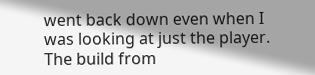went back down even when I was looking at just the player. The build from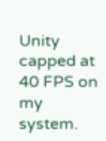Unity capped at 40 FPS on my system.